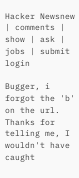Hacker Newsnew | comments | show | ask | jobs | submit login

Bugger, i forgot the 'b' on the url. Thanks for telling me, I wouldn't have caught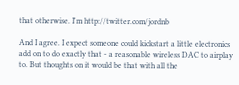that otherwise. I'm http://twitter.com/jordnb

And I agree. I expect someone could kickstart a little electronics add on to do exactly that - a reasonable wireless DAC to airplay to. But thoughts on it would be that with all the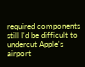required components still I'd be difficult to undercut Apple's airport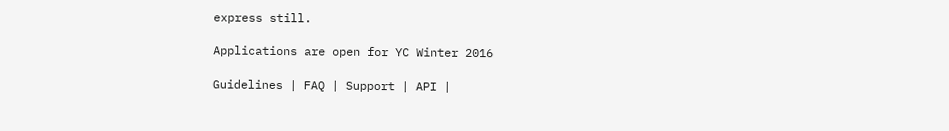express still.

Applications are open for YC Winter 2016

Guidelines | FAQ | Support | API |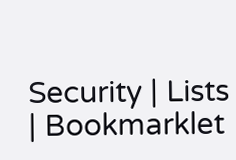Security | Lists | Bookmarklet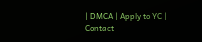| DMCA | Apply to YC | Contact